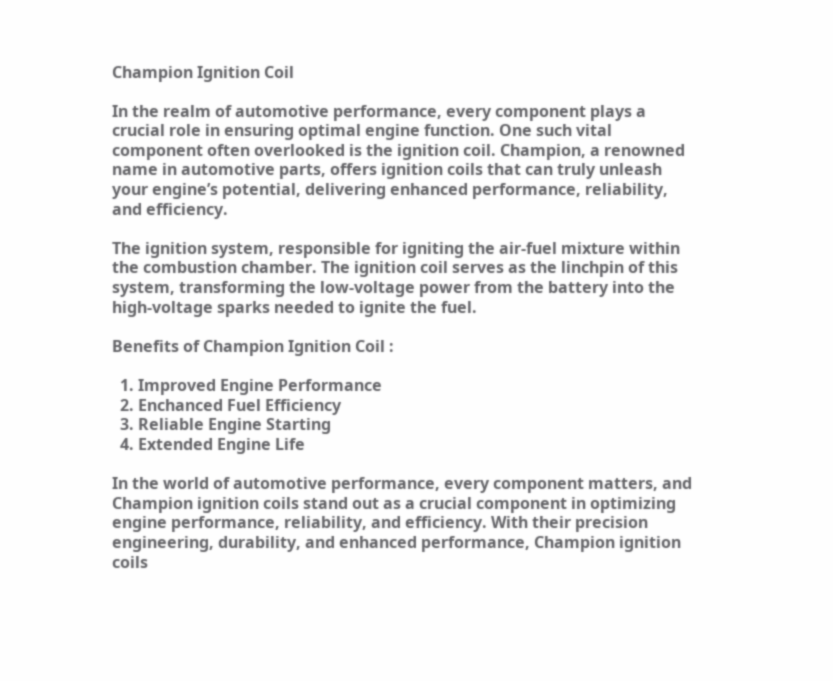Champion Ignition Coil

In the realm of automotive performance, every component plays a crucial role in ensuring optimal engine function. One such vital component often overlooked is the ignition coil. Champion, a renowned name in automotive parts, offers ignition coils that can truly unleash your engine’s potential, delivering enhanced performance, reliability, and efficiency.

The ignition system, responsible for igniting the air-fuel mixture within the combustion chamber. The ignition coil serves as the linchpin of this system, transforming the low-voltage power from the battery into the high-voltage sparks needed to ignite the fuel.

Benefits of Champion Ignition Coil :

  1. Improved Engine Performance
  2. Enchanced Fuel Efficiency
  3. Reliable Engine Starting
  4. Extended Engine Life

In the world of automotive performance, every component matters, and Champion ignition coils stand out as a crucial component in optimizing engine performance, reliability, and efficiency. With their precision engineering, durability, and enhanced performance, Champion ignition coils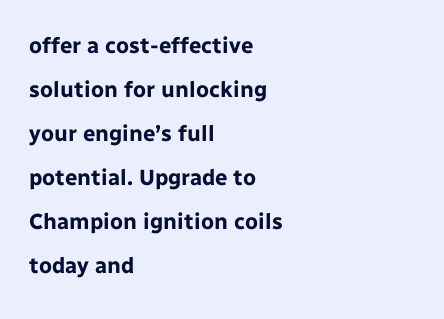offer a cost-effective solution for unlocking your engine’s full potential. Upgrade to Champion ignition coils today and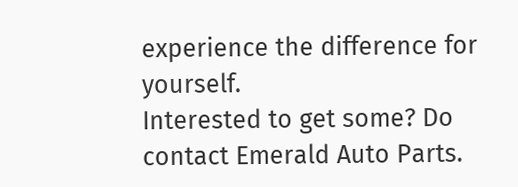experience the difference for yourself.
Interested to get some? Do contact Emerald Auto Parts.